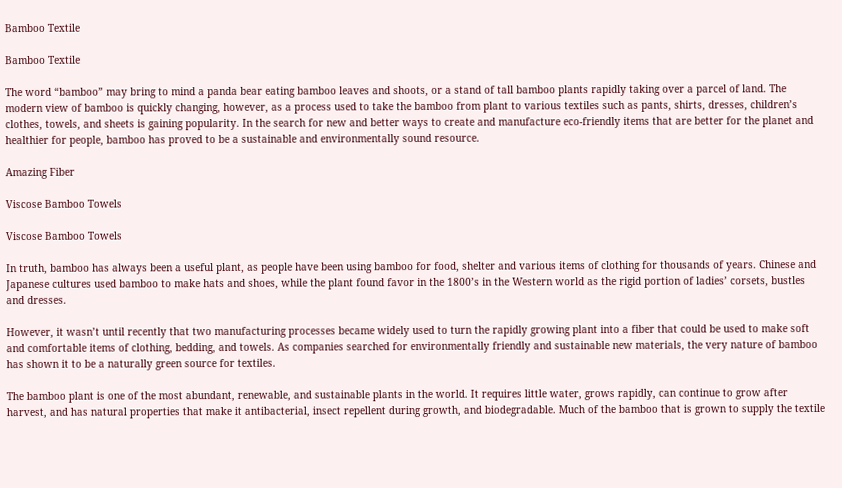Bamboo Textile

Bamboo Textile

The word “bamboo” may bring to mind a panda bear eating bamboo leaves and shoots, or a stand of tall bamboo plants rapidly taking over a parcel of land. The modern view of bamboo is quickly changing, however, as a process used to take the bamboo from plant to various textiles such as pants, shirts, dresses, children’s clothes, towels, and sheets is gaining popularity. In the search for new and better ways to create and manufacture eco-friendly items that are better for the planet and healthier for people, bamboo has proved to be a sustainable and environmentally sound resource.

Amazing Fiber

Viscose Bamboo Towels

Viscose Bamboo Towels

In truth, bamboo has always been a useful plant, as people have been using bamboo for food, shelter and various items of clothing for thousands of years. Chinese and Japanese cultures used bamboo to make hats and shoes, while the plant found favor in the 1800’s in the Western world as the rigid portion of ladies’ corsets, bustles and dresses.

However, it wasn’t until recently that two manufacturing processes became widely used to turn the rapidly growing plant into a fiber that could be used to make soft and comfortable items of clothing, bedding, and towels. As companies searched for environmentally friendly and sustainable new materials, the very nature of bamboo has shown it to be a naturally green source for textiles.

The bamboo plant is one of the most abundant, renewable, and sustainable plants in the world. It requires little water, grows rapidly, can continue to grow after harvest, and has natural properties that make it antibacterial, insect repellent during growth, and biodegradable. Much of the bamboo that is grown to supply the textile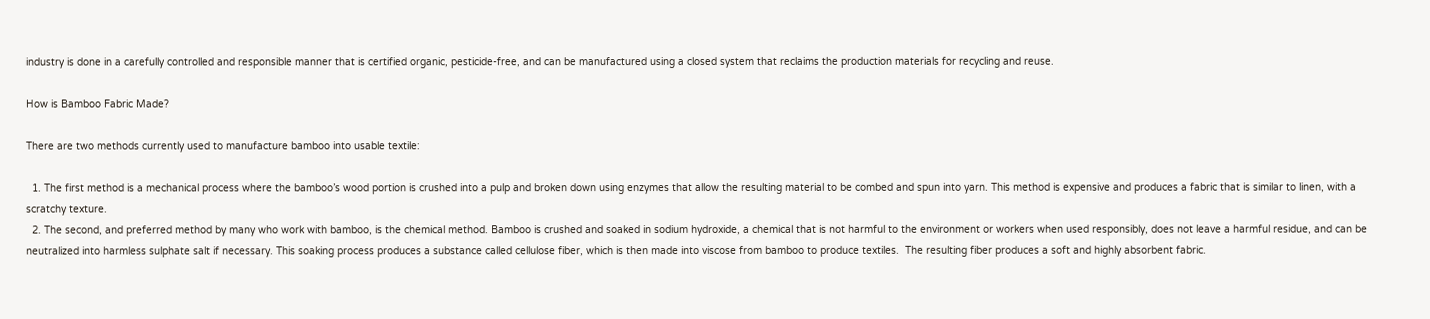industry is done in a carefully controlled and responsible manner that is certified organic, pesticide-free, and can be manufactured using a closed system that reclaims the production materials for recycling and reuse.

How is Bamboo Fabric Made?

There are two methods currently used to manufacture bamboo into usable textile:

  1. The first method is a mechanical process where the bamboo’s wood portion is crushed into a pulp and broken down using enzymes that allow the resulting material to be combed and spun into yarn. This method is expensive and produces a fabric that is similar to linen, with a scratchy texture.
  2. The second, and preferred method by many who work with bamboo, is the chemical method. Bamboo is crushed and soaked in sodium hydroxide, a chemical that is not harmful to the environment or workers when used responsibly, does not leave a harmful residue, and can be neutralized into harmless sulphate salt if necessary. This soaking process produces a substance called cellulose fiber, which is then made into viscose from bamboo to produce textiles.  The resulting fiber produces a soft and highly absorbent fabric.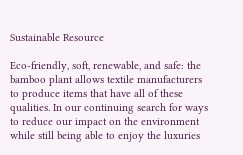Sustainable Resource

Eco-friendly, soft, renewable, and safe: the bamboo plant allows textile manufacturers to produce items that have all of these qualities. In our continuing search for ways to reduce our impact on the environment while still being able to enjoy the luxuries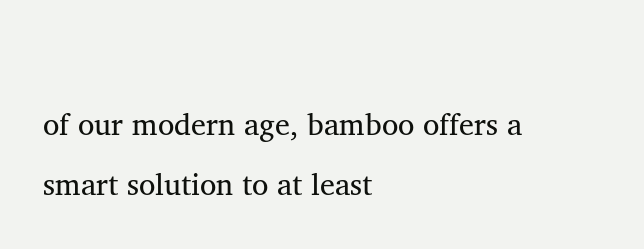of our modern age, bamboo offers a smart solution to at least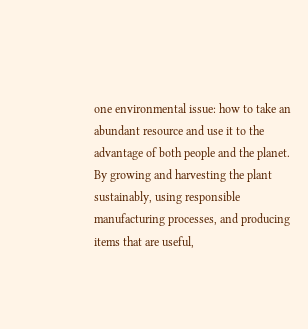one environmental issue: how to take an abundant resource and use it to the advantage of both people and the planet. By growing and harvesting the plant sustainably, using responsible manufacturing processes, and producing items that are useful,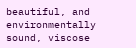beautiful, and environmentally sound, viscose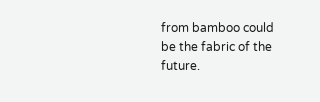from bamboo could be the fabric of the future.